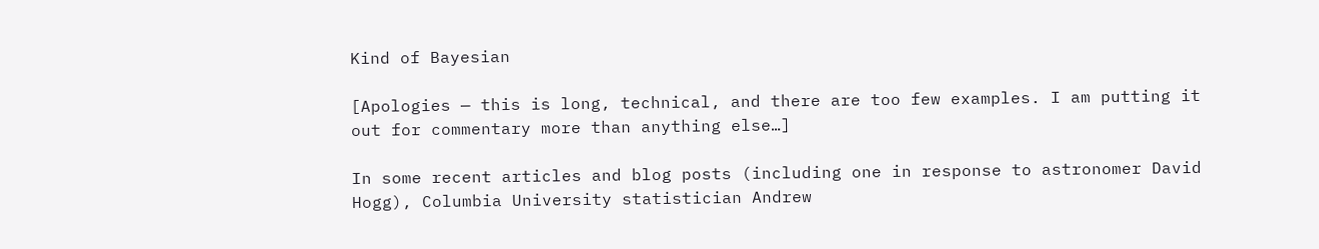Kind of Bayesian

[Apologies — this is long, technical, and there are too few examples. I am putting it out for commentary more than anything else…]

In some recent articles and blog posts (including one in response to astronomer David Hogg), Columbia University statistician Andrew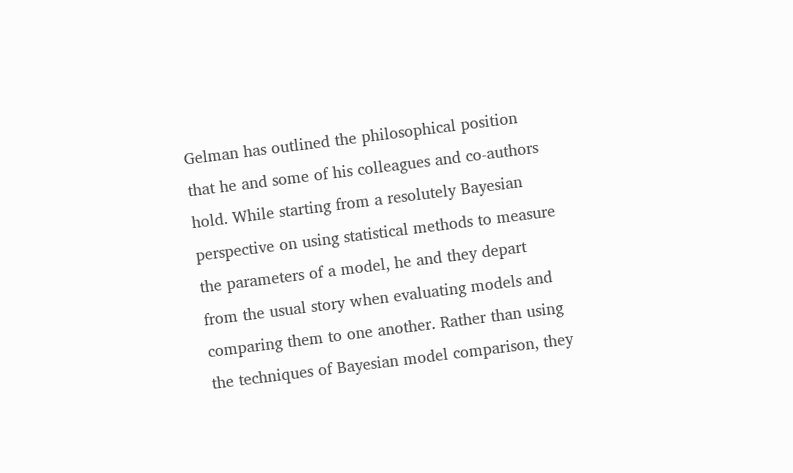Gelman has outlined the philosophical position that he and some of his colleagues and co-authors hold. While starting from a resolutely Bayesian perspective on using statistical methods to measure the parameters of a model, he and they depart from the usual story when evaluating models and comparing them to one another. Rather than using the techniques of Bayesian model comparison, they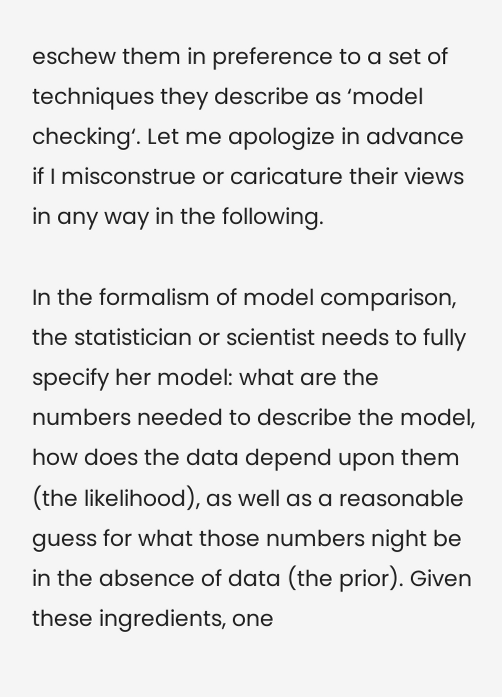eschew them in preference to a set of techniques they describe as ‘model checking‘. Let me apologize in advance if I misconstrue or caricature their views in any way in the following.

In the formalism of model comparison, the statistician or scientist needs to fully specify her model: what are the numbers needed to describe the model, how does the data depend upon them (the likelihood), as well as a reasonable guess for what those numbers night be in the absence of data (the prior). Given these ingredients, one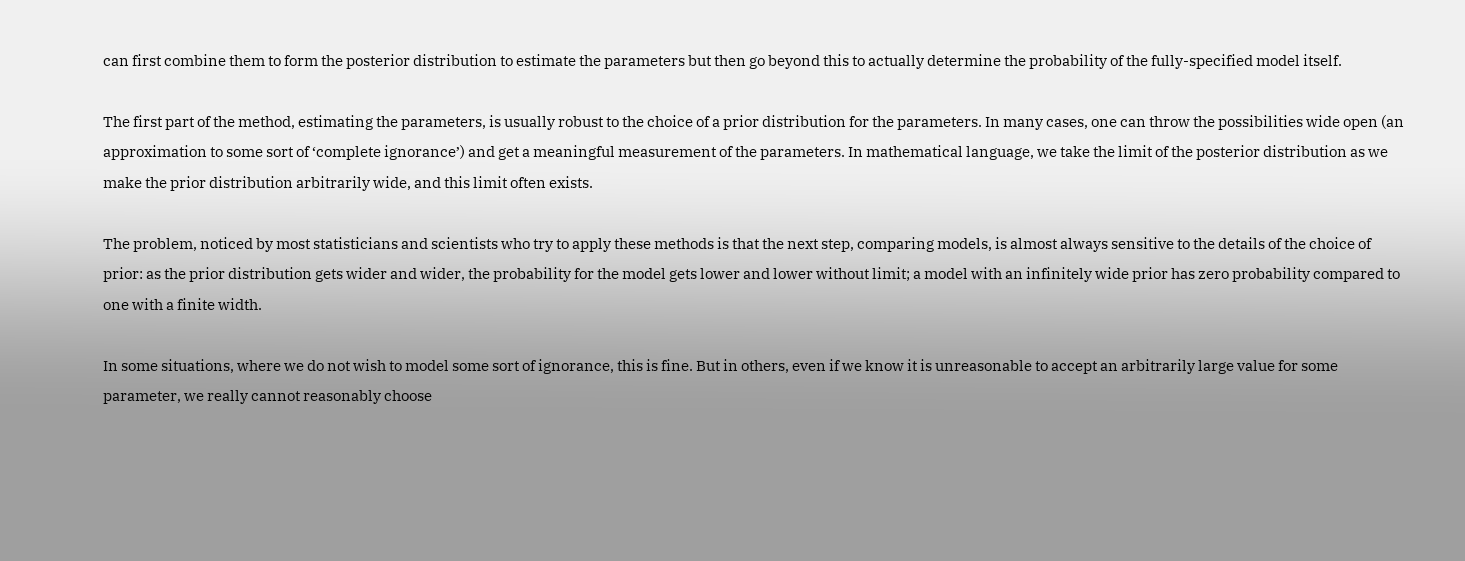can first combine them to form the posterior distribution to estimate the parameters but then go beyond this to actually determine the probability of the fully-specified model itself.

The first part of the method, estimating the parameters, is usually robust to the choice of a prior distribution for the parameters. In many cases, one can throw the possibilities wide open (an approximation to some sort of ‘complete ignorance’) and get a meaningful measurement of the parameters. In mathematical language, we take the limit of the posterior distribution as we make the prior distribution arbitrarily wide, and this limit often exists.

The problem, noticed by most statisticians and scientists who try to apply these methods is that the next step, comparing models, is almost always sensitive to the details of the choice of prior: as the prior distribution gets wider and wider, the probability for the model gets lower and lower without limit; a model with an infinitely wide prior has zero probability compared to one with a finite width.

In some situations, where we do not wish to model some sort of ignorance, this is fine. But in others, even if we know it is unreasonable to accept an arbitrarily large value for some parameter, we really cannot reasonably choose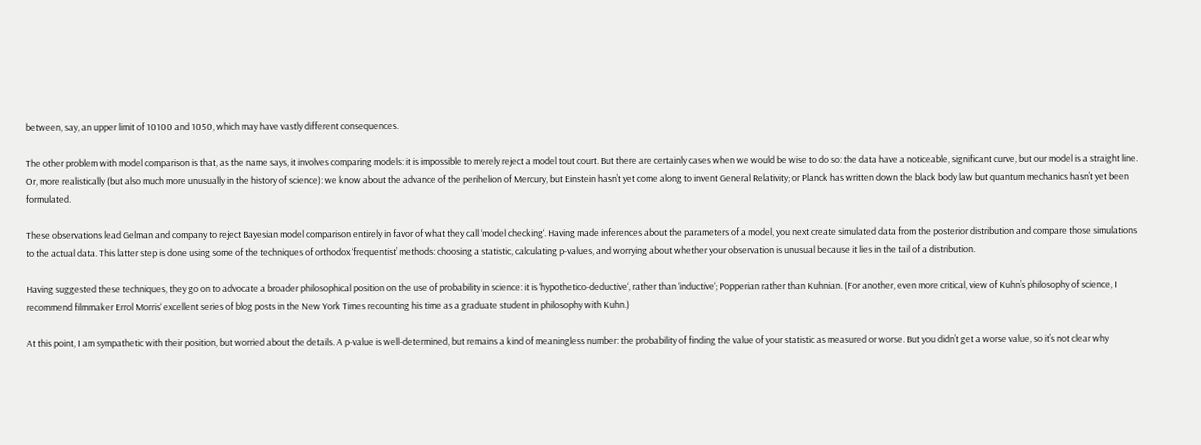between, say, an upper limit of 10100 and 1050, which may have vastly different consequences.

The other problem with model comparison is that, as the name says, it involves comparing models: it is impossible to merely reject a model tout court. But there are certainly cases when we would be wise to do so: the data have a noticeable, significant curve, but our model is a straight line. Or, more realistically (but also much more unusually in the history of science): we know about the advance of the perihelion of Mercury, but Einstein hasn’t yet come along to invent General Relativity; or Planck has written down the black body law but quantum mechanics hasn’t yet been formulated.

These observations lead Gelman and company to reject Bayesian model comparison entirely in favor of what they call ‘model checking‘. Having made inferences about the parameters of a model, you next create simulated data from the posterior distribution and compare those simulations to the actual data. This latter step is done using some of the techniques of orthodox ‘frequentist’ methods: choosing a statistic, calculating p-values, and worrying about whether your observation is unusual because it lies in the tail of a distribution.

Having suggested these techniques, they go on to advocate a broader philosophical position on the use of probability in science: it is ‘hypothetico-deductive‘, rather than ‘inductive‘; Popperian rather than Kuhnian. (For another, even more critical, view of Kuhn’s philosophy of science, I recommend filmmaker Errol Morris‘ excellent series of blog posts in the New York Times recounting his time as a graduate student in philosophy with Kuhn.)

At this point, I am sympathetic with their position, but worried about the details. A p-value is well-determined, but remains a kind of meaningless number: the probability of finding the value of your statistic as measured or worse. But you didn’t get a worse value, so it’s not clear why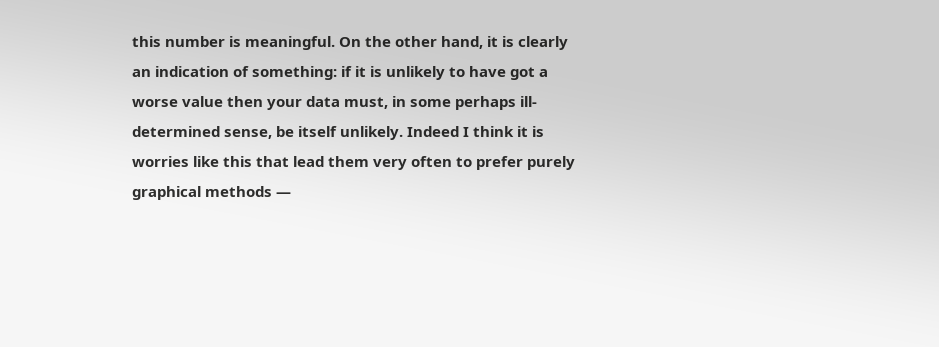this number is meaningful. On the other hand, it is clearly an indication of something: if it is unlikely to have got a worse value then your data must, in some perhaps ill-determined sense, be itself unlikely. Indeed I think it is worries like this that lead them very often to prefer purely graphical methods —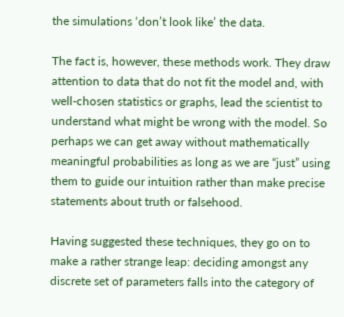the simulations ‘don’t look like’ the data.

The fact is, however, these methods work. They draw attention to data that do not fit the model and, with well-chosen statistics or graphs, lead the scientist to understand what might be wrong with the model. So perhaps we can get away without mathematically meaningful probabilities as long as we are “just” using them to guide our intuition rather than make precise statements about truth or falsehood.

Having suggested these techniques, they go on to make a rather strange leap: deciding amongst any discrete set of parameters falls into the category of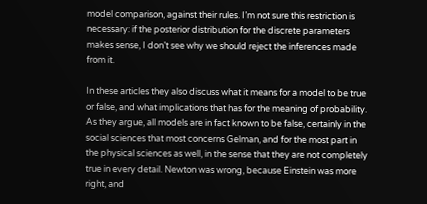model comparison, against their rules. I’m not sure this restriction is necessary: if the posterior distribution for the discrete parameters makes sense, I don’t see why we should reject the inferences made from it.

In these articles they also discuss what it means for a model to be true or false, and what implications that has for the meaning of probability. As they argue, all models are in fact known to be false, certainly in the social sciences that most concerns Gelman, and for the most part in the physical sciences as well, in the sense that they are not completely true in every detail. Newton was wrong, because Einstein was more right, and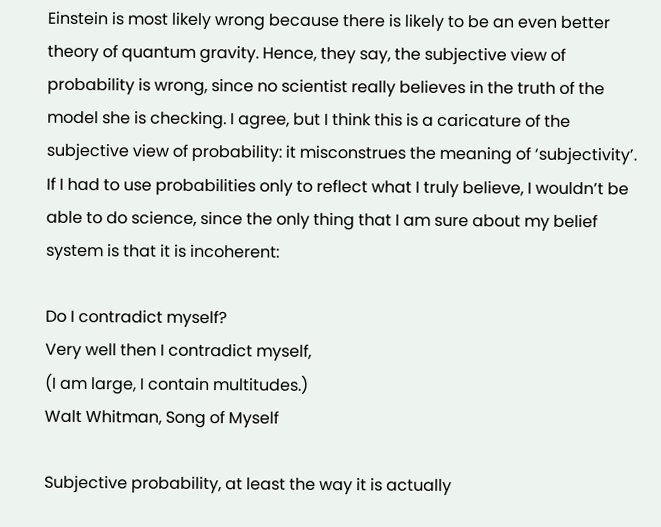Einstein is most likely wrong because there is likely to be an even better theory of quantum gravity. Hence, they say, the subjective view of probability is wrong, since no scientist really believes in the truth of the model she is checking. I agree, but I think this is a caricature of the subjective view of probability: it misconstrues the meaning of ‘subjectivity’. If I had to use probabilities only to reflect what I truly believe, I wouldn’t be able to do science, since the only thing that I am sure about my belief system is that it is incoherent:

Do I contradict myself?
Very well then I contradict myself,
(I am large, I contain multitudes.)
Walt Whitman, Song of Myself

Subjective probability, at least the way it is actually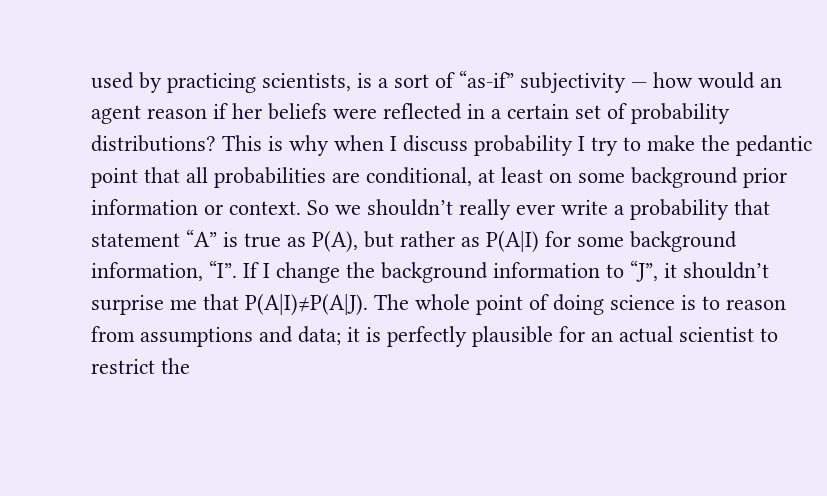used by practicing scientists, is a sort of “as-if” subjectivity — how would an agent reason if her beliefs were reflected in a certain set of probability distributions? This is why when I discuss probability I try to make the pedantic point that all probabilities are conditional, at least on some background prior information or context. So we shouldn’t really ever write a probability that statement “A” is true as P(A), but rather as P(A|I) for some background information, “I”. If I change the background information to “J”, it shouldn’t surprise me that P(A|I)≠P(A|J). The whole point of doing science is to reason from assumptions and data; it is perfectly plausible for an actual scientist to restrict the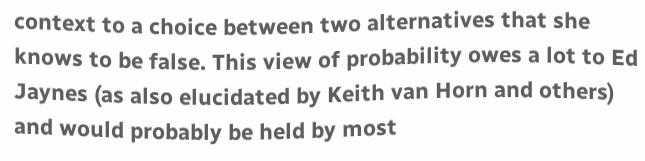context to a choice between two alternatives that she knows to be false. This view of probability owes a lot to Ed Jaynes (as also elucidated by Keith van Horn and others) and would probably be held by most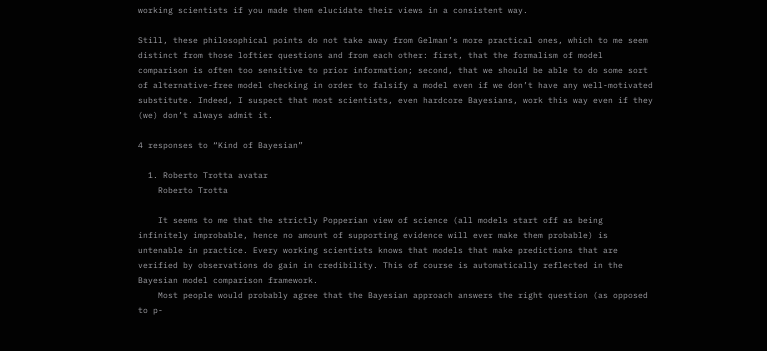working scientists if you made them elucidate their views in a consistent way.

Still, these philosophical points do not take away from Gelman’s more practical ones, which to me seem distinct from those loftier questions and from each other: first, that the formalism of model comparison is often too sensitive to prior information; second, that we should be able to do some sort of alternative-free model checking in order to falsify a model even if we don’t have any well-motivated substitute. Indeed, I suspect that most scientists, even hardcore Bayesians, work this way even if they (we) don’t always admit it.

4 responses to “Kind of Bayesian”

  1. Roberto Trotta avatar
    Roberto Trotta

    It seems to me that the strictly Popperian view of science (all models start off as being infinitely improbable, hence no amount of supporting evidence will ever make them probable) is untenable in practice. Every working scientists knows that models that make predictions that are verified by observations do gain in credibility. This of course is automatically reflected in the Bayesian model comparison framework.
    Most people would probably agree that the Bayesian approach answers the right question (as opposed to p-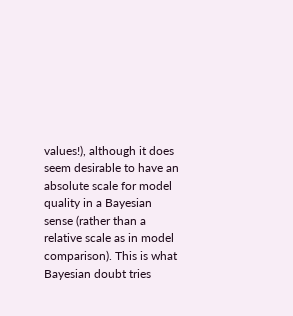values!), although it does seem desirable to have an absolute scale for model quality in a Bayesian sense (rather than a relative scale as in model comparison). This is what Bayesian doubt tries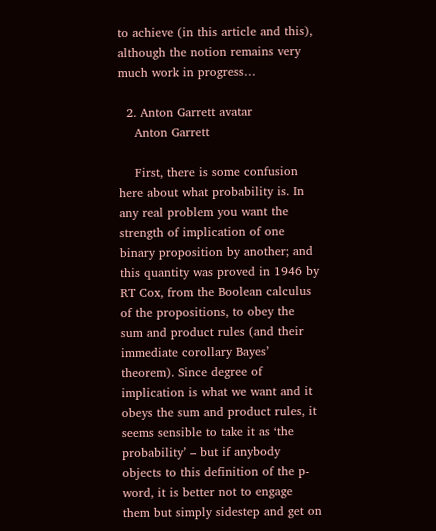to achieve (in this article and this), although the notion remains very much work in progress…

  2. Anton Garrett avatar
    Anton Garrett

    First, there is some confusion here about what probability is. In any real problem you want the strength of implication of one binary proposition by another; and this quantity was proved in 1946 by RT Cox, from the Boolean calculus of the propositions, to obey the sum and product rules (and their immediate corollary Bayes’ theorem). Since degree of implication is what we want and it obeys the sum and product rules, it seems sensible to take it as ‘the probability’ – but if anybody objects to this definition of the p-word, it is better not to engage them but simply sidestep and get on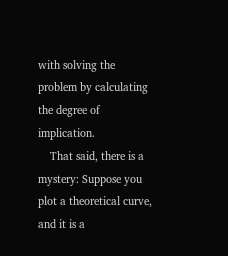with solving the problem by calculating the degree of implication.
    That said, there is a mystery: Suppose you plot a theoretical curve, and it is a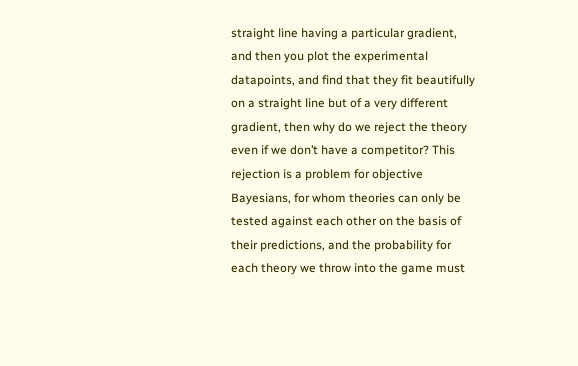straight line having a particular gradient, and then you plot the experimental datapoints, and find that they fit beautifully on a straight line but of a very different gradient, then why do we reject the theory even if we don’t have a competitor? This rejection is a problem for objective Bayesians, for whom theories can only be tested against each other on the basis of their predictions, and the probability for each theory we throw into the game must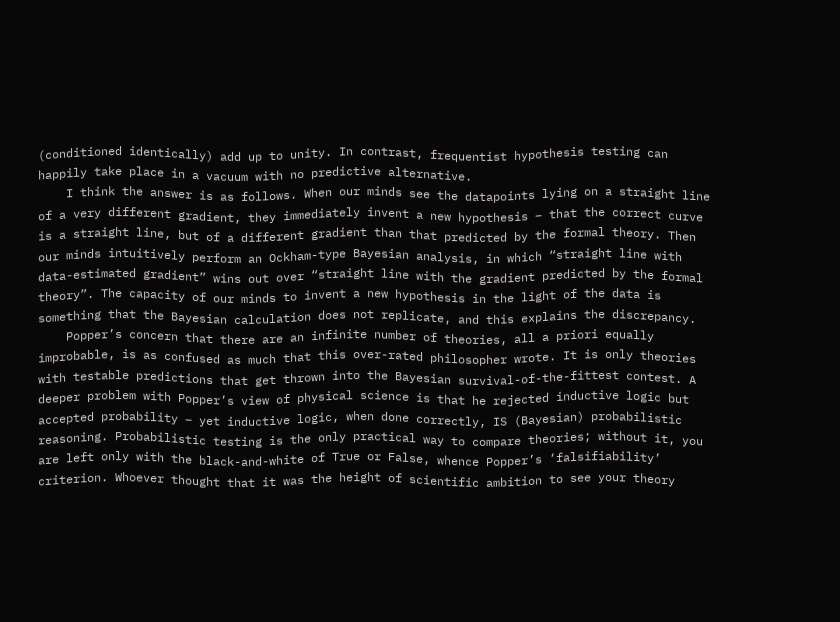(conditioned identically) add up to unity. In contrast, frequentist hypothesis testing can happily take place in a vacuum with no predictive alternative.
    I think the answer is as follows. When our minds see the datapoints lying on a straight line of a very different gradient, they immediately invent a new hypothesis – that the correct curve is a straight line, but of a different gradient than that predicted by the formal theory. Then our minds intuitively perform an Ockham-type Bayesian analysis, in which “straight line with data-estimated gradient” wins out over “straight line with the gradient predicted by the formal theory”. The capacity of our minds to invent a new hypothesis in the light of the data is something that the Bayesian calculation does not replicate, and this explains the discrepancy.
    Popper’s concern that there are an infinite number of theories, all a priori equally improbable, is as confused as much that this over-rated philosopher wrote. It is only theories with testable predictions that get thrown into the Bayesian survival-of-the-fittest contest. A deeper problem with Popper’s view of physical science is that he rejected inductive logic but accepted probability – yet inductive logic, when done correctly, IS (Bayesian) probabilistic reasoning. Probabilistic testing is the only practical way to compare theories; without it, you are left only with the black-and-white of True or False, whence Popper’s ‘falsifiability’ criterion. Whoever thought that it was the height of scientific ambition to see your theory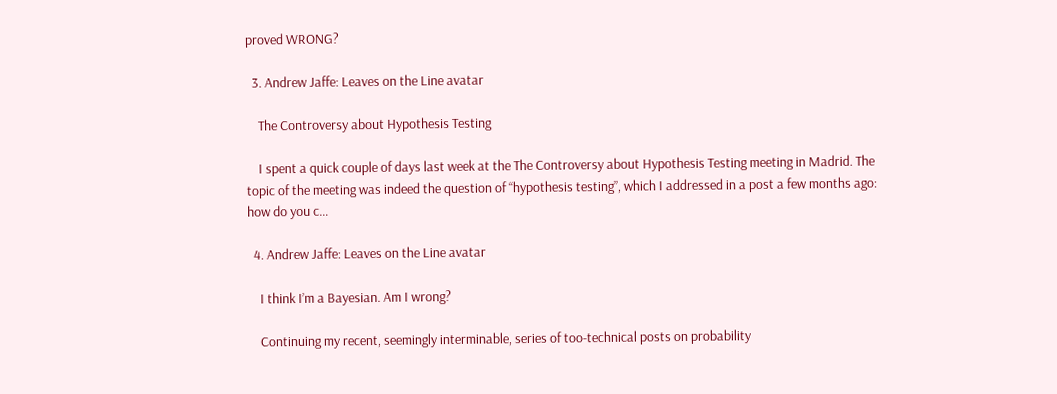proved WRONG?

  3. Andrew Jaffe: Leaves on the Line avatar

    The Controversy about Hypothesis Testing

    I spent a quick couple of days last week at the The Controversy about Hypothesis Testing meeting in Madrid. The topic of the meeting was indeed the question of “hypothesis testing”, which I addressed in a post a few months ago: how do you c…

  4. Andrew Jaffe: Leaves on the Line avatar

    I think I’m a Bayesian. Am I wrong?

    Continuing my recent, seemingly interminable, series of too-technical posts on probability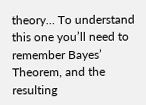theory… To understand this one you’ll need to remember Bayes’ Theorem, and the resulting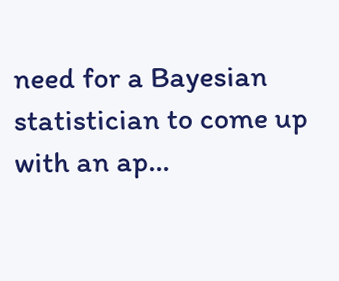need for a Bayesian statistician to come up with an ap…